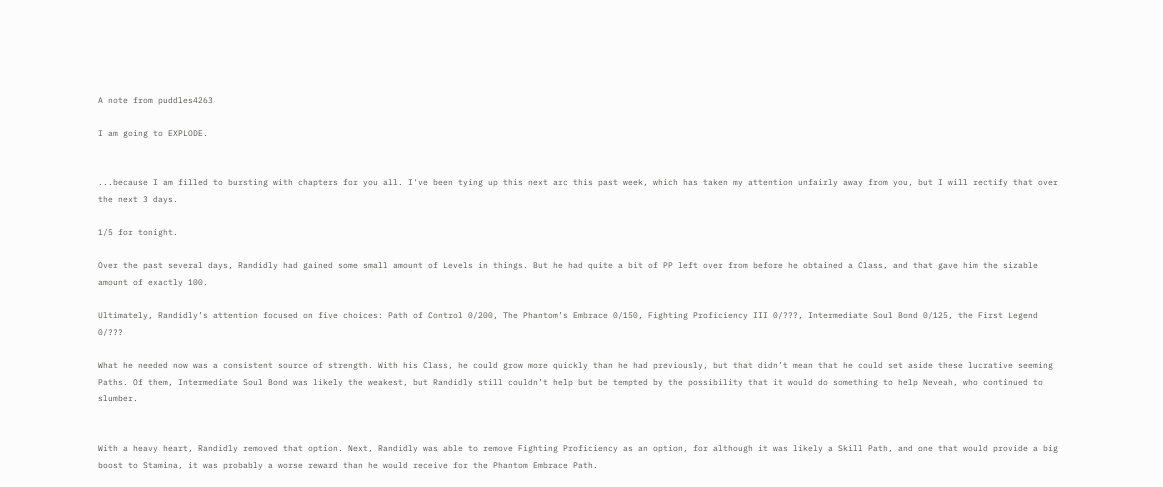A note from puddles4263

I am going to EXPLODE.


...because I am filled to bursting with chapters for you all. I've been tying up this next arc this past week, which has taken my attention unfairly away from you, but I will rectify that over the next 3 days.

1/5 for tonight.

Over the past several days, Randidly had gained some small amount of Levels in things. But he had quite a bit of PP left over from before he obtained a Class, and that gave him the sizable amount of exactly 100.

Ultimately, Randidly’s attention focused on five choices: Path of Control 0/200, The Phantom’s Embrace 0/150, Fighting Proficiency III 0/???, Intermediate Soul Bond 0/125, the First Legend 0/???

What he needed now was a consistent source of strength. With his Class, he could grow more quickly than he had previously, but that didn’t mean that he could set aside these lucrative seeming Paths. Of them, Intermediate Soul Bond was likely the weakest, but Randidly still couldn’t help but be tempted by the possibility that it would do something to help Neveah, who continued to slumber.


With a heavy heart, Randidly removed that option. Next, Randidly was able to remove Fighting Proficiency as an option, for although it was likely a Skill Path, and one that would provide a big boost to Stamina, it was probably a worse reward than he would receive for the Phantom Embrace Path.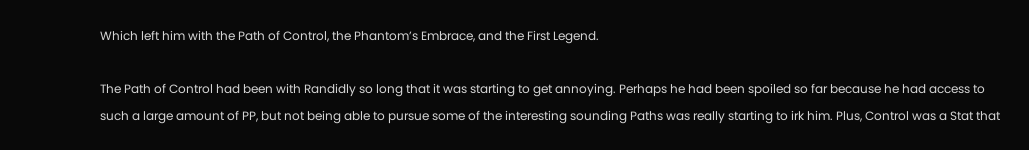Which left him with the Path of Control, the Phantom’s Embrace, and the First Legend.

The Path of Control had been with Randidly so long that it was starting to get annoying. Perhaps he had been spoiled so far because he had access to such a large amount of PP, but not being able to pursue some of the interesting sounding Paths was really starting to irk him. Plus, Control was a Stat that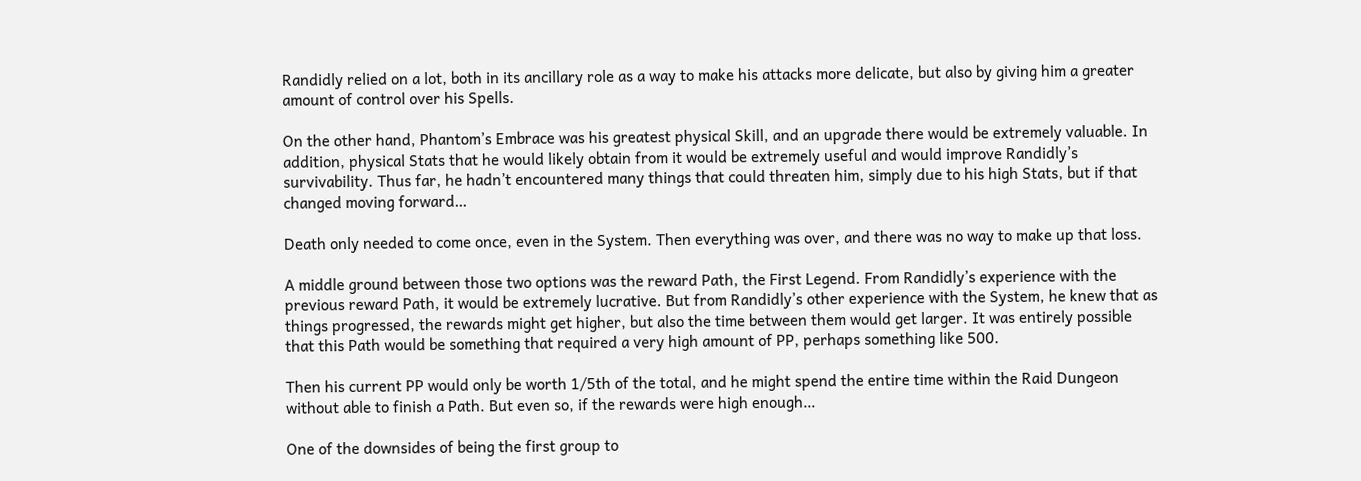Randidly relied on a lot, both in its ancillary role as a way to make his attacks more delicate, but also by giving him a greater amount of control over his Spells.

On the other hand, Phantom’s Embrace was his greatest physical Skill, and an upgrade there would be extremely valuable. In addition, physical Stats that he would likely obtain from it would be extremely useful and would improve Randidly’s survivability. Thus far, he hadn’t encountered many things that could threaten him, simply due to his high Stats, but if that changed moving forward…

Death only needed to come once, even in the System. Then everything was over, and there was no way to make up that loss.

A middle ground between those two options was the reward Path, the First Legend. From Randidly’s experience with the previous reward Path, it would be extremely lucrative. But from Randidly’s other experience with the System, he knew that as things progressed, the rewards might get higher, but also the time between them would get larger. It was entirely possible that this Path would be something that required a very high amount of PP, perhaps something like 500.

Then his current PP would only be worth 1/5th of the total, and he might spend the entire time within the Raid Dungeon without able to finish a Path. But even so, if the rewards were high enough…

One of the downsides of being the first group to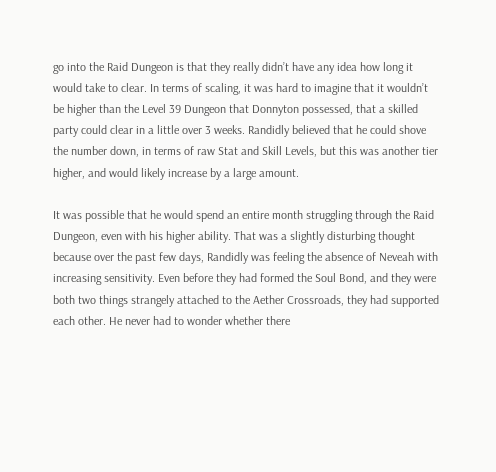go into the Raid Dungeon is that they really didn’t have any idea how long it would take to clear. In terms of scaling, it was hard to imagine that it wouldn’t be higher than the Level 39 Dungeon that Donnyton possessed, that a skilled party could clear in a little over 3 weeks. Randidly believed that he could shove the number down, in terms of raw Stat and Skill Levels, but this was another tier higher, and would likely increase by a large amount.

It was possible that he would spend an entire month struggling through the Raid Dungeon, even with his higher ability. That was a slightly disturbing thought because over the past few days, Randidly was feeling the absence of Neveah with increasing sensitivity. Even before they had formed the Soul Bond, and they were both two things strangely attached to the Aether Crossroads, they had supported each other. He never had to wonder whether there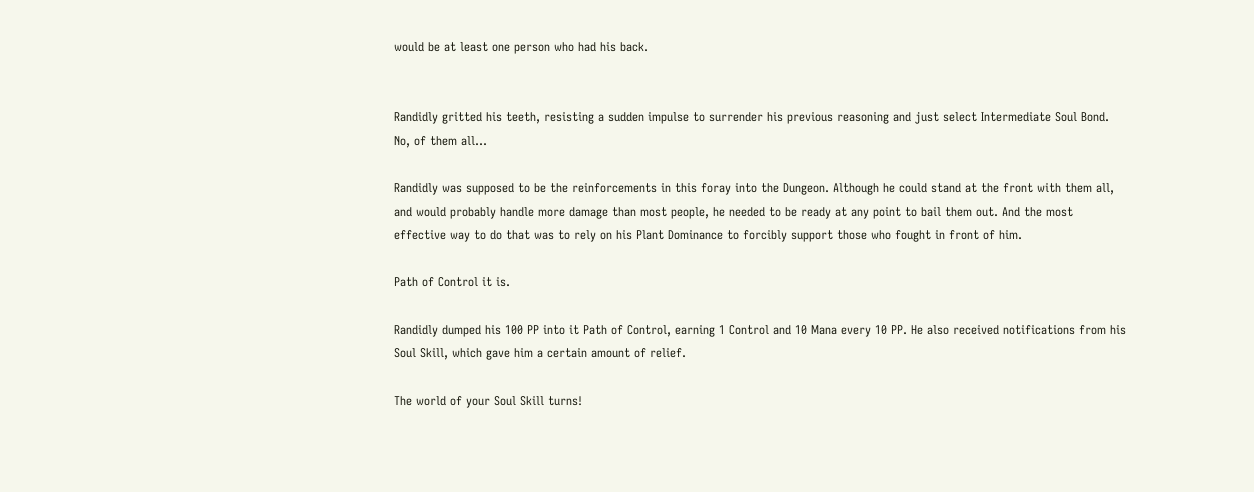would be at least one person who had his back.


Randidly gritted his teeth, resisting a sudden impulse to surrender his previous reasoning and just select Intermediate Soul Bond. No, of them all…

Randidly was supposed to be the reinforcements in this foray into the Dungeon. Although he could stand at the front with them all, and would probably handle more damage than most people, he needed to be ready at any point to bail them out. And the most effective way to do that was to rely on his Plant Dominance to forcibly support those who fought in front of him.

Path of Control it is.

Randidly dumped his 100 PP into it Path of Control, earning 1 Control and 10 Mana every 10 PP. He also received notifications from his Soul Skill, which gave him a certain amount of relief.

The world of your Soul Skill turns!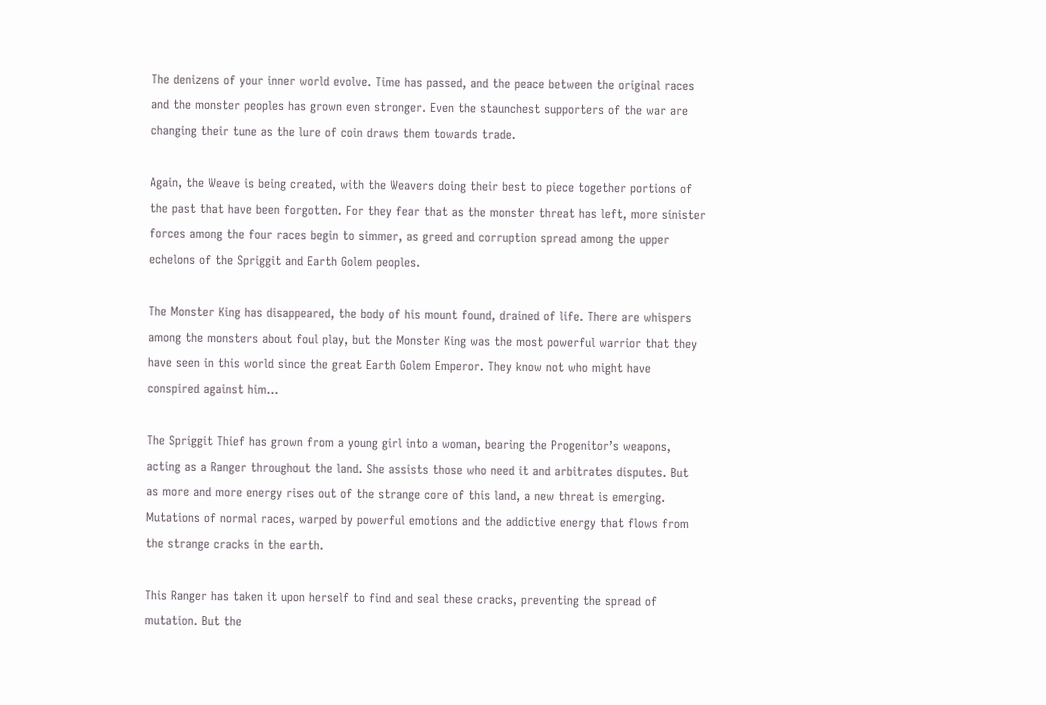The denizens of your inner world evolve. Time has passed, and the peace between the original races and the monster peoples has grown even stronger. Even the staunchest supporters of the war are changing their tune as the lure of coin draws them towards trade.

Again, the Weave is being created, with the Weavers doing their best to piece together portions of the past that have been forgotten. For they fear that as the monster threat has left, more sinister forces among the four races begin to simmer, as greed and corruption spread among the upper echelons of the Spriggit and Earth Golem peoples.

The Monster King has disappeared, the body of his mount found, drained of life. There are whispers among the monsters about foul play, but the Monster King was the most powerful warrior that they have seen in this world since the great Earth Golem Emperor. They know not who might have conspired against him...

The Spriggit Thief has grown from a young girl into a woman, bearing the Progenitor’s weapons, acting as a Ranger throughout the land. She assists those who need it and arbitrates disputes. But as more and more energy rises out of the strange core of this land, a new threat is emerging. Mutations of normal races, warped by powerful emotions and the addictive energy that flows from the strange cracks in the earth.

This Ranger has taken it upon herself to find and seal these cracks, preventing the spread of mutation. But the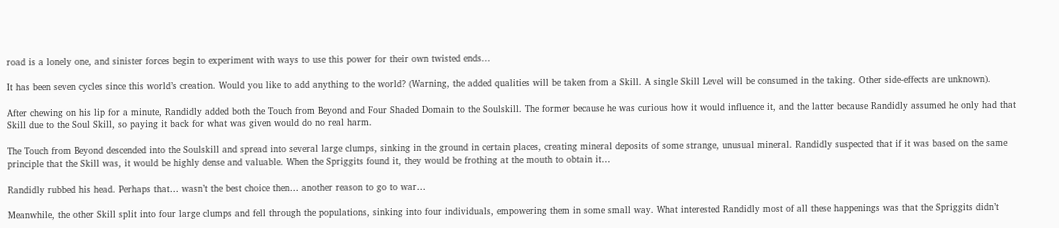road is a lonely one, and sinister forces begin to experiment with ways to use this power for their own twisted ends...

It has been seven cycles since this world’s creation. Would you like to add anything to the world? (Warning, the added qualities will be taken from a Skill. A single Skill Level will be consumed in the taking. Other side-effects are unknown).

After chewing on his lip for a minute, Randidly added both the Touch from Beyond and Four Shaded Domain to the Soulskill. The former because he was curious how it would influence it, and the latter because Randidly assumed he only had that Skill due to the Soul Skill, so paying it back for what was given would do no real harm.

The Touch from Beyond descended into the Soulskill and spread into several large clumps, sinking in the ground in certain places, creating mineral deposits of some strange, unusual mineral. Randidly suspected that if it was based on the same principle that the Skill was, it would be highly dense and valuable. When the Spriggits found it, they would be frothing at the mouth to obtain it…

Randidly rubbed his head. Perhaps that… wasn’t the best choice then… another reason to go to war…

Meanwhile, the other Skill split into four large clumps and fell through the populations, sinking into four individuals, empowering them in some small way. What interested Randidly most of all these happenings was that the Spriggits didn’t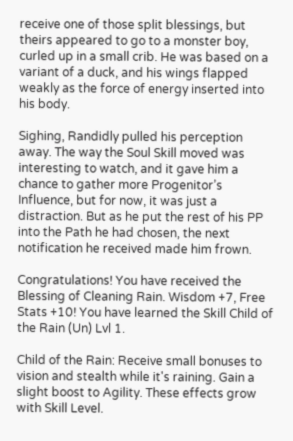receive one of those split blessings, but theirs appeared to go to a monster boy, curled up in a small crib. He was based on a variant of a duck, and his wings flapped weakly as the force of energy inserted into his body.

Sighing, Randidly pulled his perception away. The way the Soul Skill moved was interesting to watch, and it gave him a chance to gather more Progenitor’s Influence, but for now, it was just a distraction. But as he put the rest of his PP into the Path he had chosen, the next notification he received made him frown.

Congratulations! You have received the Blessing of Cleaning Rain. Wisdom +7, Free Stats +10! You have learned the Skill Child of the Rain (Un) Lvl 1.

Child of the Rain: Receive small bonuses to vision and stealth while it's raining. Gain a slight boost to Agility. These effects grow with Skill Level.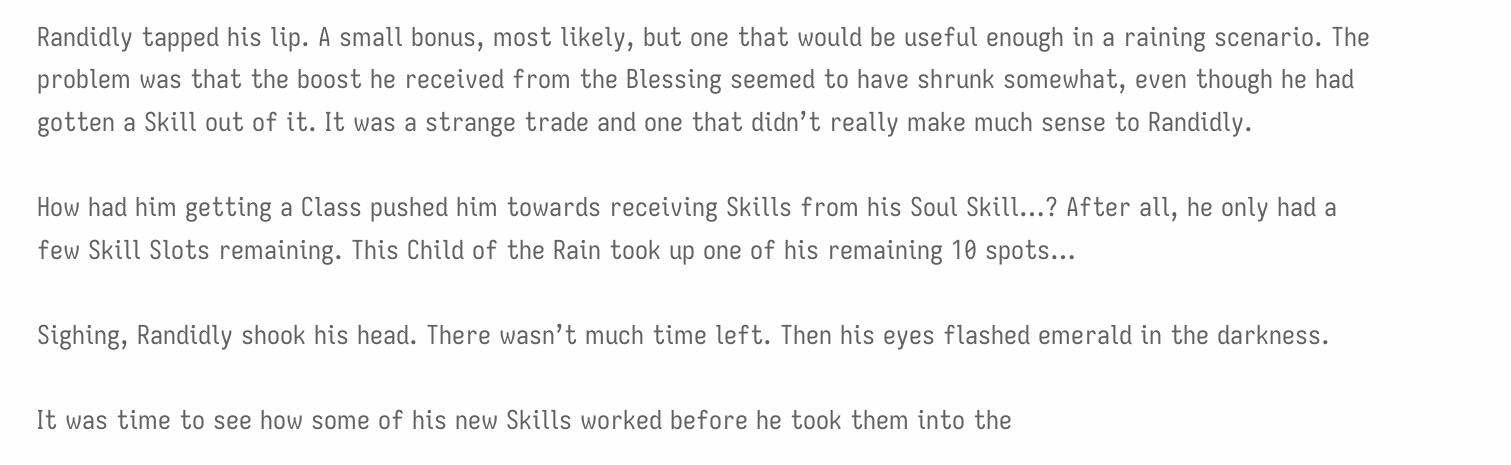Randidly tapped his lip. A small bonus, most likely, but one that would be useful enough in a raining scenario. The problem was that the boost he received from the Blessing seemed to have shrunk somewhat, even though he had gotten a Skill out of it. It was a strange trade and one that didn’t really make much sense to Randidly.

How had him getting a Class pushed him towards receiving Skills from his Soul Skill…? After all, he only had a few Skill Slots remaining. This Child of the Rain took up one of his remaining 10 spots…

Sighing, Randidly shook his head. There wasn’t much time left. Then his eyes flashed emerald in the darkness.

It was time to see how some of his new Skills worked before he took them into the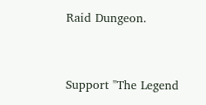Raid Dungeon.


Support "The Legend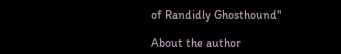of Randidly Ghosthound"

About the author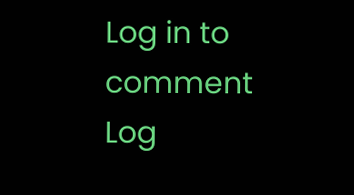Log in to comment
Log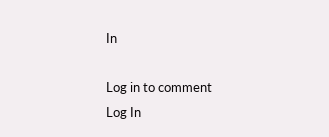In

Log in to comment
Log In